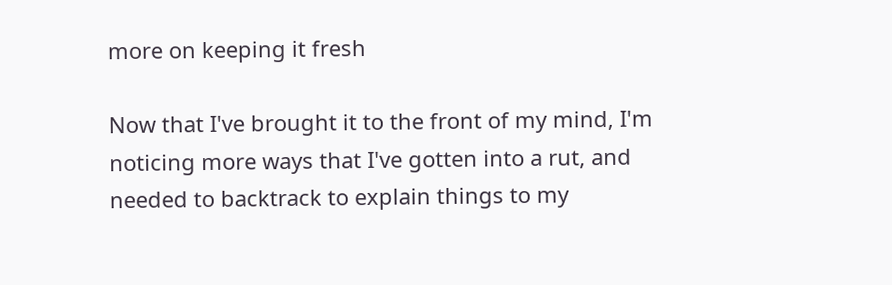more on keeping it fresh

Now that I've brought it to the front of my mind, I'm noticing more ways that I've gotten into a rut, and needed to backtrack to explain things to my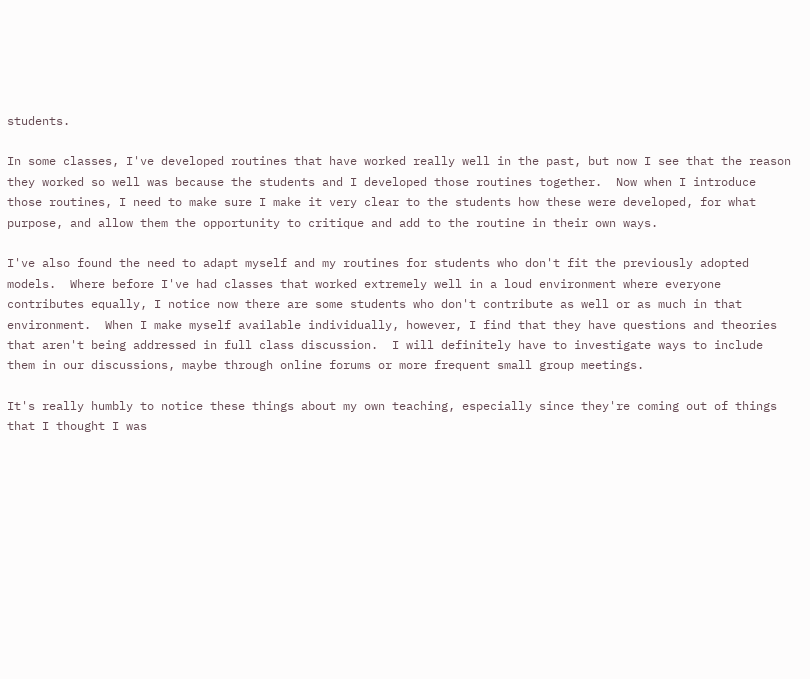students.

In some classes, I've developed routines that have worked really well in the past, but now I see that the reason they worked so well was because the students and I developed those routines together.  Now when I introduce those routines, I need to make sure I make it very clear to the students how these were developed, for what purpose, and allow them the opportunity to critique and add to the routine in their own ways.

I've also found the need to adapt myself and my routines for students who don't fit the previously adopted models.  Where before I've had classes that worked extremely well in a loud environment where everyone contributes equally, I notice now there are some students who don't contribute as well or as much in that environment.  When I make myself available individually, however, I find that they have questions and theories that aren't being addressed in full class discussion.  I will definitely have to investigate ways to include them in our discussions, maybe through online forums or more frequent small group meetings.

It's really humbly to notice these things about my own teaching, especially since they're coming out of things that I thought I was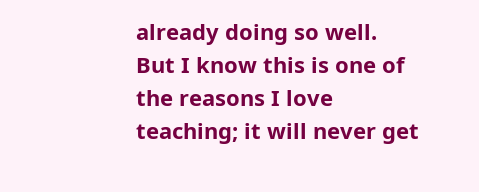already doing so well.  But I know this is one of the reasons I love teaching; it will never get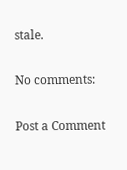stale.

No comments:

Post a Comment